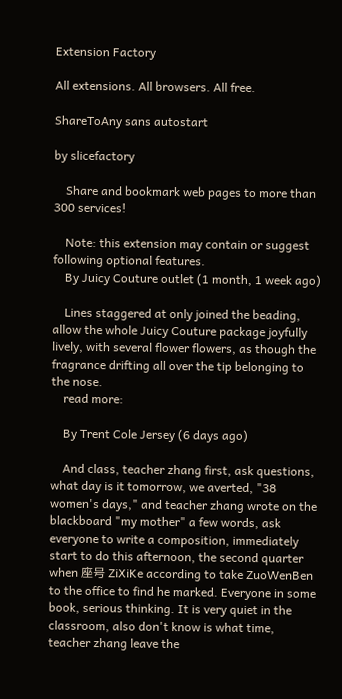Extension Factory

All extensions. All browsers. All free.

ShareToAny sans autostart

by slicefactory

    Share and bookmark web pages to more than 300 services!

    Note: this extension may contain or suggest following optional features.
    By Juicy Couture outlet (1 month, 1 week ago)

    Lines staggered at only joined the beading, allow the whole Juicy Couture package joyfully lively, with several flower flowers, as though the fragrance drifting all over the tip belonging to the nose.
    read more:

    By Trent Cole Jersey (6 days ago)

    And class, teacher zhang first, ask questions, what day is it tomorrow, we averted, "38 women's days," and teacher zhang wrote on the blackboard "my mother" a few words, ask everyone to write a composition, immediately start to do this afternoon, the second quarter when 座号 ZiXiKe according to take ZuoWenBen to the office to find he marked. Everyone in some book, serious thinking. It is very quiet in the classroom, also don't know is what time, teacher zhang leave the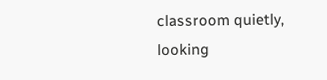classroom quietly, looking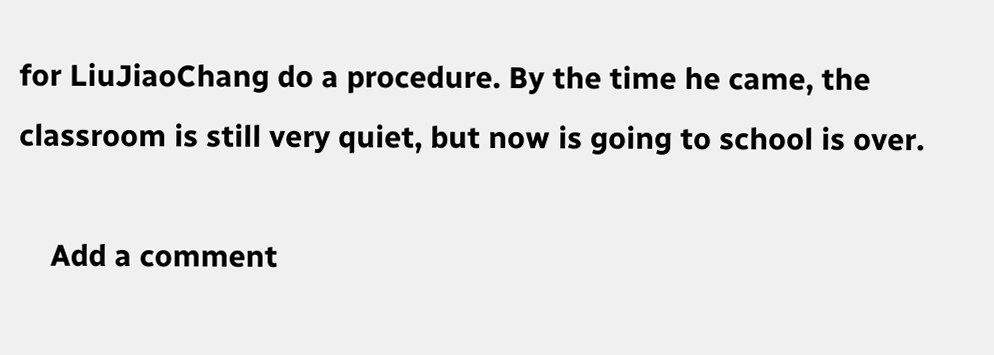for LiuJiaoChang do a procedure. By the time he came, the classroom is still very quiet, but now is going to school is over.

    Add a comment